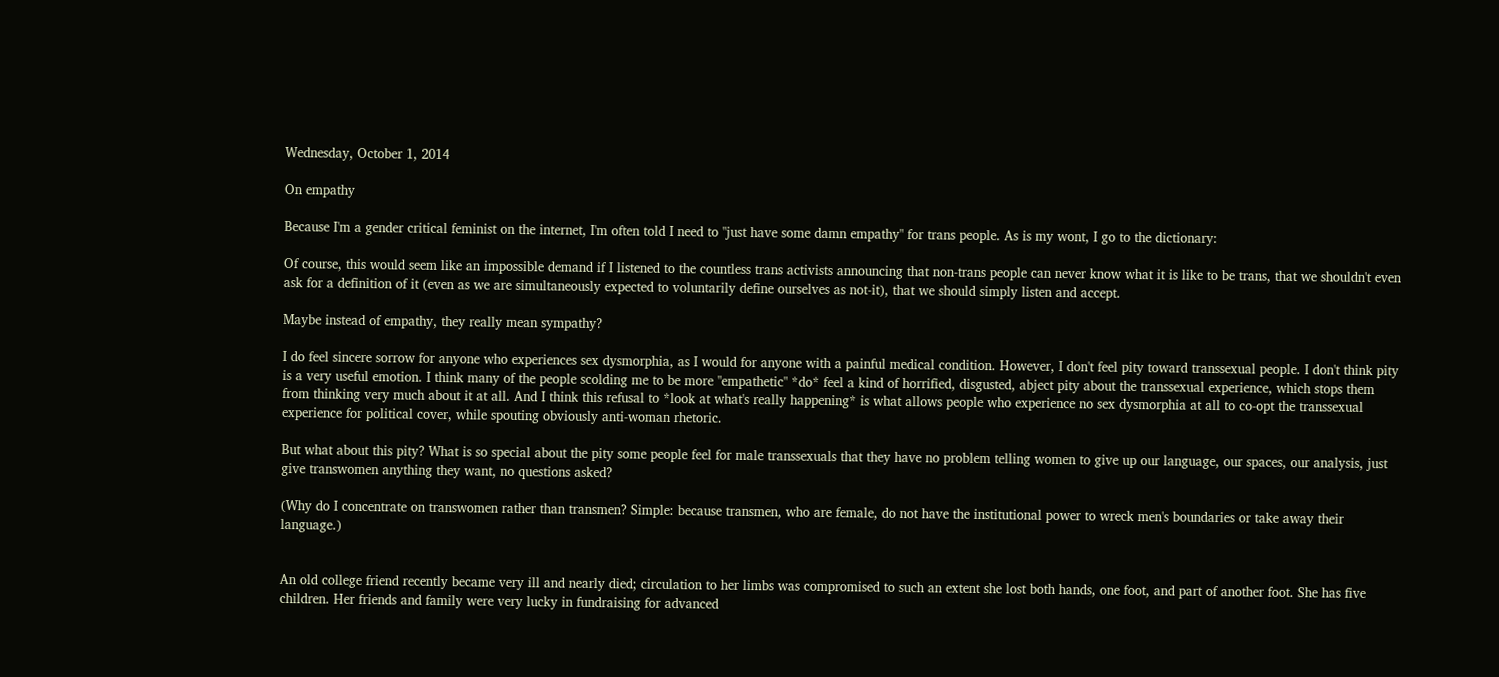Wednesday, October 1, 2014

On empathy

Because I'm a gender critical feminist on the internet, I'm often told I need to "just have some damn empathy" for trans people. As is my wont, I go to the dictionary:

Of course, this would seem like an impossible demand if I listened to the countless trans activists announcing that non-trans people can never know what it is like to be trans, that we shouldn't even ask for a definition of it (even as we are simultaneously expected to voluntarily define ourselves as not-it), that we should simply listen and accept.

Maybe instead of empathy, they really mean sympathy?

I do feel sincere sorrow for anyone who experiences sex dysmorphia, as I would for anyone with a painful medical condition. However, I don't feel pity toward transsexual people. I don't think pity is a very useful emotion. I think many of the people scolding me to be more "empathetic" *do* feel a kind of horrified, disgusted, abject pity about the transsexual experience, which stops them from thinking very much about it at all. And I think this refusal to *look at what's really happening* is what allows people who experience no sex dysmorphia at all to co-opt the transsexual experience for political cover, while spouting obviously anti-woman rhetoric.

But what about this pity? What is so special about the pity some people feel for male transsexuals that they have no problem telling women to give up our language, our spaces, our analysis, just give transwomen anything they want, no questions asked?

(Why do I concentrate on transwomen rather than transmen? Simple: because transmen, who are female, do not have the institutional power to wreck men's boundaries or take away their language.)


An old college friend recently became very ill and nearly died; circulation to her limbs was compromised to such an extent she lost both hands, one foot, and part of another foot. She has five children. Her friends and family were very lucky in fundraising for advanced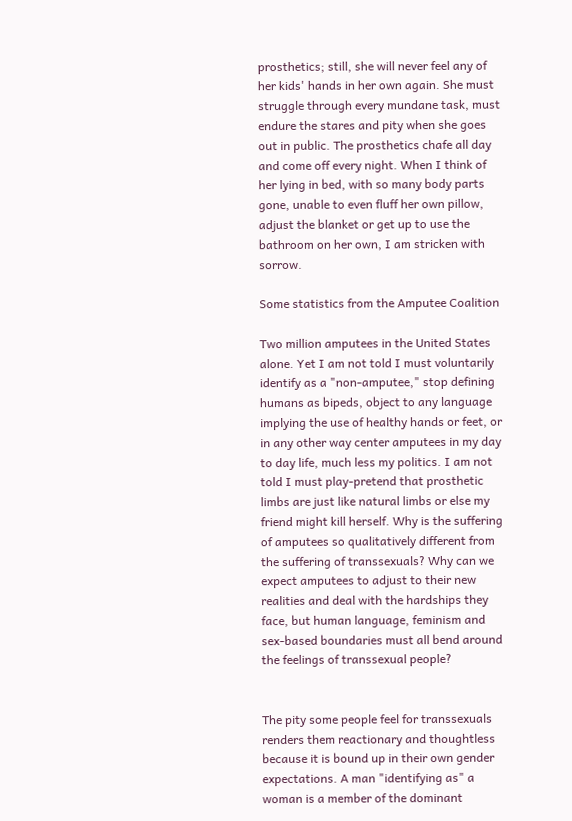prosthetics; still, she will never feel any of her kids' hands in her own again. She must struggle through every mundane task, must endure the stares and pity when she goes out in public. The prosthetics chafe all day and come off every night. When I think of her lying in bed, with so many body parts gone, unable to even fluff her own pillow, adjust the blanket or get up to use the bathroom on her own, I am stricken with sorrow.

Some statistics from the Amputee Coalition

Two million amputees in the United States alone. Yet I am not told I must voluntarily identify as a "non-amputee," stop defining humans as bipeds, object to any language implying the use of healthy hands or feet, or in any other way center amputees in my day to day life, much less my politics. I am not told I must play-pretend that prosthetic limbs are just like natural limbs or else my friend might kill herself. Why is the suffering of amputees so qualitatively different from the suffering of transsexuals? Why can we expect amputees to adjust to their new realities and deal with the hardships they face, but human language, feminism and sex-based boundaries must all bend around the feelings of transsexual people?


The pity some people feel for transsexuals renders them reactionary and thoughtless because it is bound up in their own gender expectations. A man "identifying as" a woman is a member of the dominant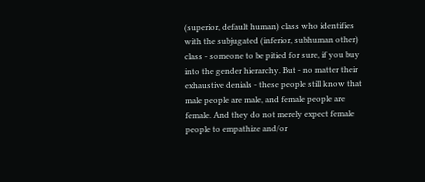(superior, default human) class who identifies with the subjugated (inferior, subhuman other) class - someone to be pitied for sure, if you buy into the gender hierarchy. But - no matter their exhaustive denials - these people still know that male people are male, and female people are female. And they do not merely expect female people to empathize and/or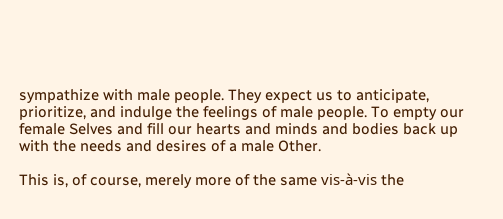sympathize with male people. They expect us to anticipate, prioritize, and indulge the feelings of male people. To empty our female Selves and fill our hearts and minds and bodies back up with the needs and desires of a male Other.

This is, of course, merely more of the same vis-à-vis the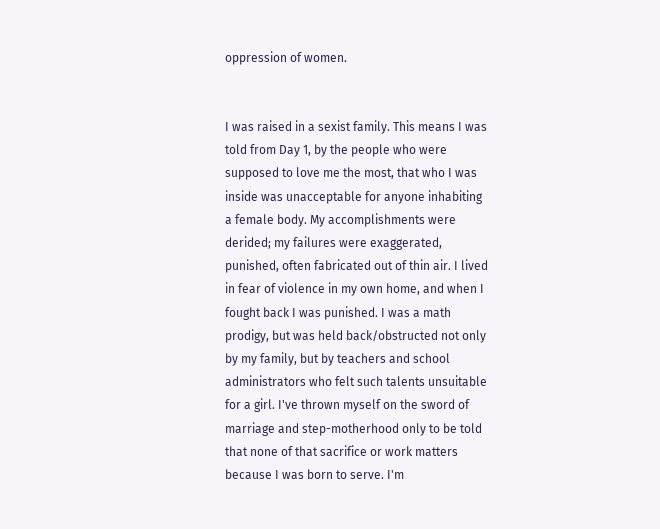oppression of women.


I was raised in a sexist family. This means I was told from Day 1, by the people who were supposed to love me the most, that who I was inside was unacceptable for anyone inhabiting a female body. My accomplishments were derided; my failures were exaggerated, punished, often fabricated out of thin air. I lived in fear of violence in my own home, and when I fought back I was punished. I was a math prodigy, but was held back/obstructed not only by my family, but by teachers and school administrators who felt such talents unsuitable for a girl. I've thrown myself on the sword of marriage and step-motherhood only to be told that none of that sacrifice or work matters because I was born to serve. I'm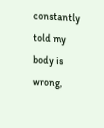constantly told my body is wrong,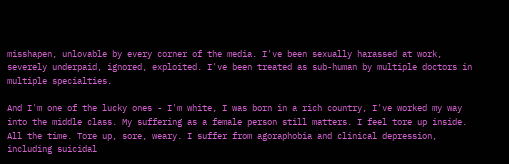misshapen, unlovable by every corner of the media. I've been sexually harassed at work, severely underpaid, ignored, exploited. I've been treated as sub-human by multiple doctors in multiple specialties.

And I'm one of the lucky ones - I'm white, I was born in a rich country, I've worked my way into the middle class. My suffering as a female person still matters. I feel tore up inside. All the time. Tore up, sore, weary. I suffer from agoraphobia and clinical depression, including suicidal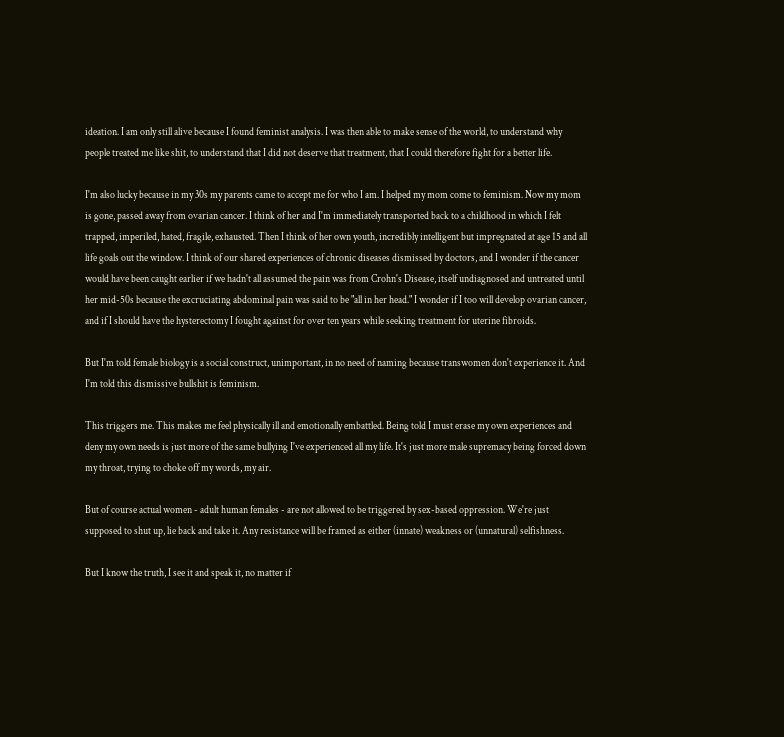ideation. I am only still alive because I found feminist analysis. I was then able to make sense of the world, to understand why people treated me like shit, to understand that I did not deserve that treatment, that I could therefore fight for a better life.

I'm also lucky because in my 30s my parents came to accept me for who I am. I helped my mom come to feminism. Now my mom is gone, passed away from ovarian cancer. I think of her and I'm immediately transported back to a childhood in which I felt trapped, imperiled, hated, fragile, exhausted. Then I think of her own youth, incredibly intelligent but impregnated at age 15 and all life goals out the window. I think of our shared experiences of chronic diseases dismissed by doctors, and I wonder if the cancer would have been caught earlier if we hadn't all assumed the pain was from Crohn's Disease, itself undiagnosed and untreated until her mid-50s because the excruciating abdominal pain was said to be "all in her head." I wonder if I too will develop ovarian cancer, and if I should have the hysterectomy I fought against for over ten years while seeking treatment for uterine fibroids.

But I'm told female biology is a social construct, unimportant, in no need of naming because transwomen don't experience it. And I'm told this dismissive bullshit is feminism.

This triggers me. This makes me feel physically ill and emotionally embattled. Being told I must erase my own experiences and deny my own needs is just more of the same bullying I've experienced all my life. It's just more male supremacy being forced down my throat, trying to choke off my words, my air.

But of course actual women - adult human females - are not allowed to be triggered by sex-based oppression. We're just supposed to shut up, lie back and take it. Any resistance will be framed as either (innate) weakness or (unnatural) selfishness.

But I know the truth, I see it and speak it, no matter if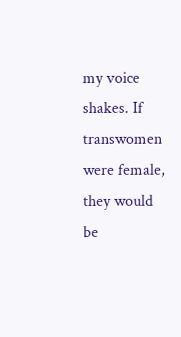my voice shakes. If transwomen were female, they would be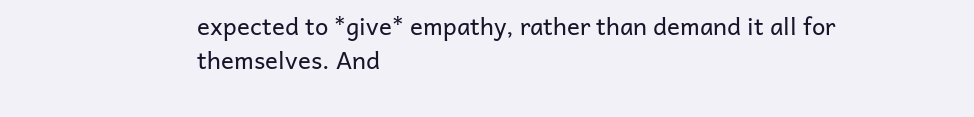expected to *give* empathy, rather than demand it all for themselves. And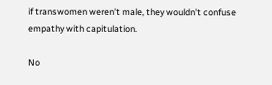if transwomen weren't male, they wouldn't confuse empathy with capitulation.

No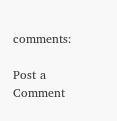comments:

Post a Comment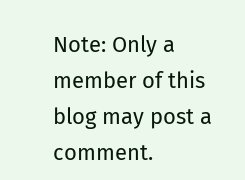Note: Only a member of this blog may post a comment.